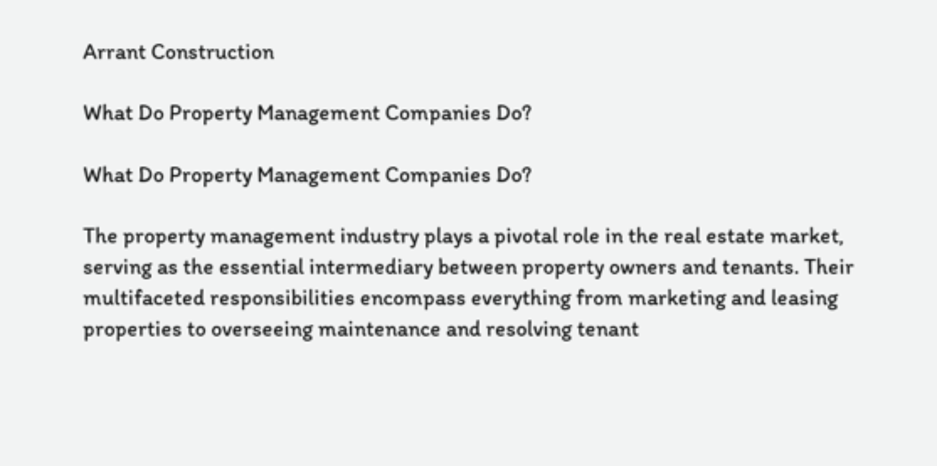Arrant Construction

What Do Property Management Companies Do?

What Do Property Management Companies Do?

The property management industry plays a pivotal role in the real estate market, serving as the essential intermediary between property owners and tenants. Their multifaceted responsibilities encompass everything from marketing and leasing properties to overseeing maintenance and resolving tenant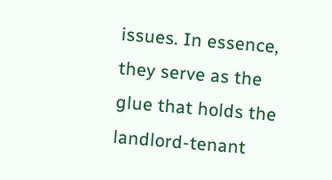issues. In essence, they serve as the glue that holds the landlord-tenant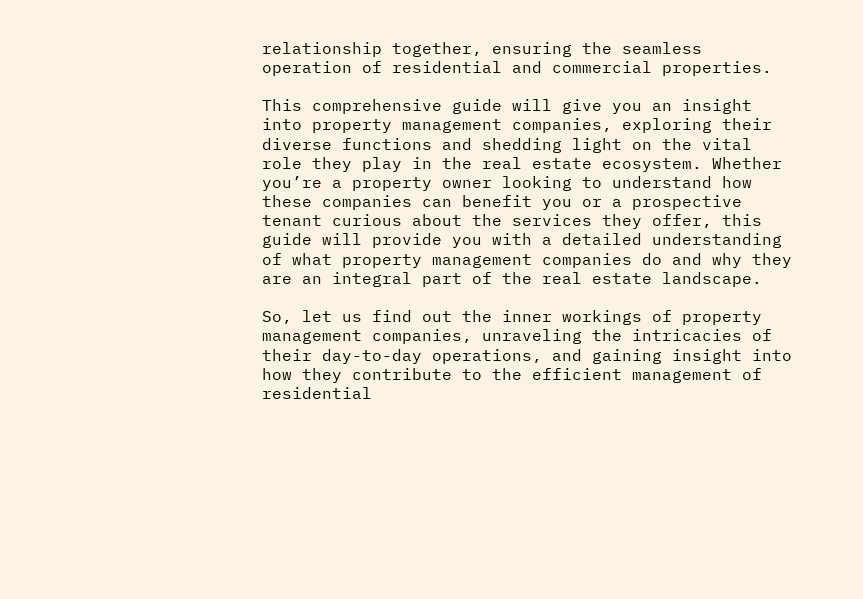relationship together, ensuring the seamless operation of residential and commercial properties.

This comprehensive guide will give you an insight into property management companies, exploring their diverse functions and shedding light on the vital role they play in the real estate ecosystem. Whether you’re a property owner looking to understand how these companies can benefit you or a prospective tenant curious about the services they offer, this guide will provide you with a detailed understanding of what property management companies do and why they are an integral part of the real estate landscape.

So, let us find out the inner workings of property management companies, unraveling the intricacies of their day-to-day operations, and gaining insight into how they contribute to the efficient management of residential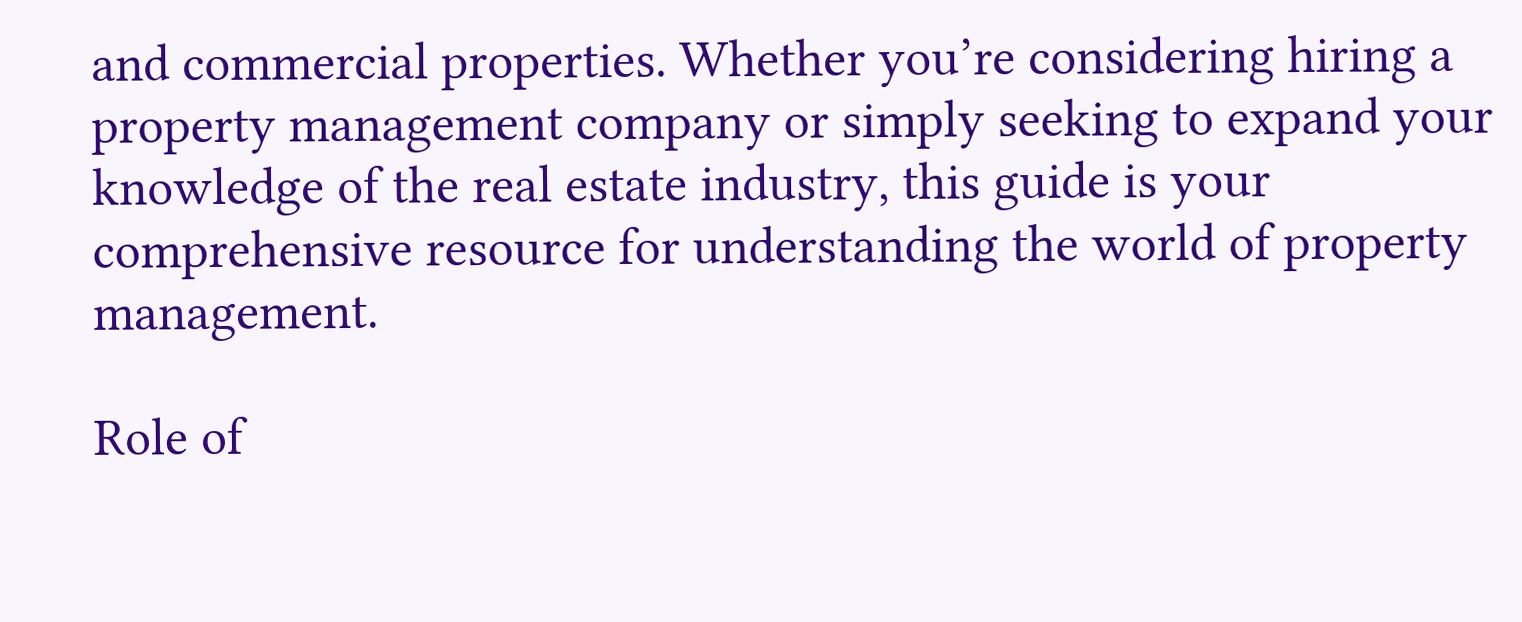and commercial properties. Whether you’re considering hiring a property management company or simply seeking to expand your knowledge of the real estate industry, this guide is your comprehensive resource for understanding the world of property management.

Role of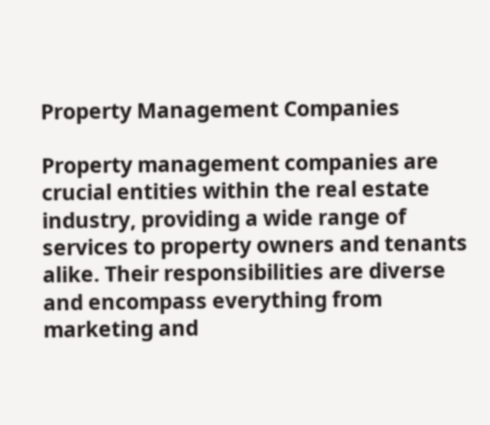Property Management Companies

Property management companies are crucial entities within the real estate industry, providing a wide range of services to property owners and tenants alike. Their responsibilities are diverse and encompass everything from marketing and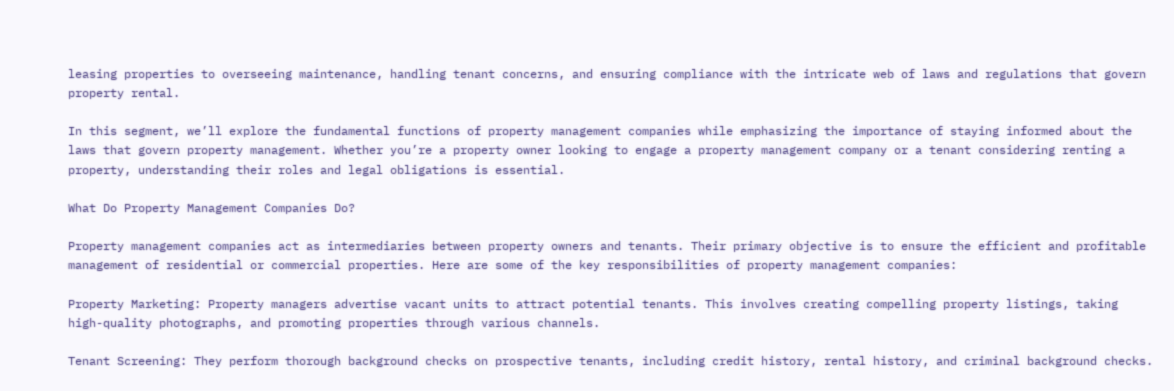leasing properties to overseeing maintenance, handling tenant concerns, and ensuring compliance with the intricate web of laws and regulations that govern property rental.

In this segment, we’ll explore the fundamental functions of property management companies while emphasizing the importance of staying informed about the laws that govern property management. Whether you’re a property owner looking to engage a property management company or a tenant considering renting a property, understanding their roles and legal obligations is essential.

What Do Property Management Companies Do?

Property management companies act as intermediaries between property owners and tenants. Their primary objective is to ensure the efficient and profitable management of residential or commercial properties. Here are some of the key responsibilities of property management companies:

Property Marketing: Property managers advertise vacant units to attract potential tenants. This involves creating compelling property listings, taking high-quality photographs, and promoting properties through various channels.

Tenant Screening: They perform thorough background checks on prospective tenants, including credit history, rental history, and criminal background checks.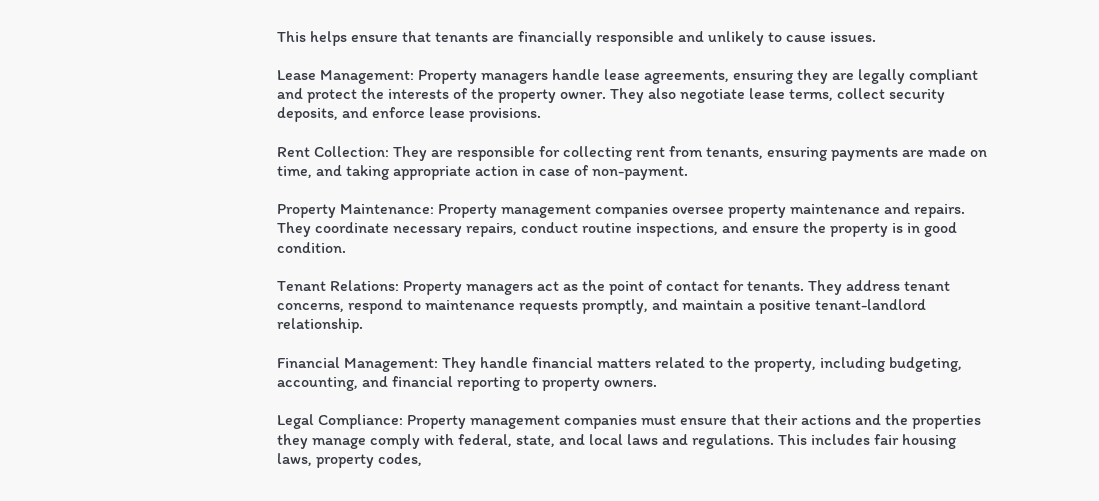This helps ensure that tenants are financially responsible and unlikely to cause issues.

Lease Management: Property managers handle lease agreements, ensuring they are legally compliant and protect the interests of the property owner. They also negotiate lease terms, collect security deposits, and enforce lease provisions.

Rent Collection: They are responsible for collecting rent from tenants, ensuring payments are made on time, and taking appropriate action in case of non-payment.

Property Maintenance: Property management companies oversee property maintenance and repairs. They coordinate necessary repairs, conduct routine inspections, and ensure the property is in good condition.

Tenant Relations: Property managers act as the point of contact for tenants. They address tenant concerns, respond to maintenance requests promptly, and maintain a positive tenant-landlord relationship.

Financial Management: They handle financial matters related to the property, including budgeting, accounting, and financial reporting to property owners.

Legal Compliance: Property management companies must ensure that their actions and the properties they manage comply with federal, state, and local laws and regulations. This includes fair housing laws, property codes,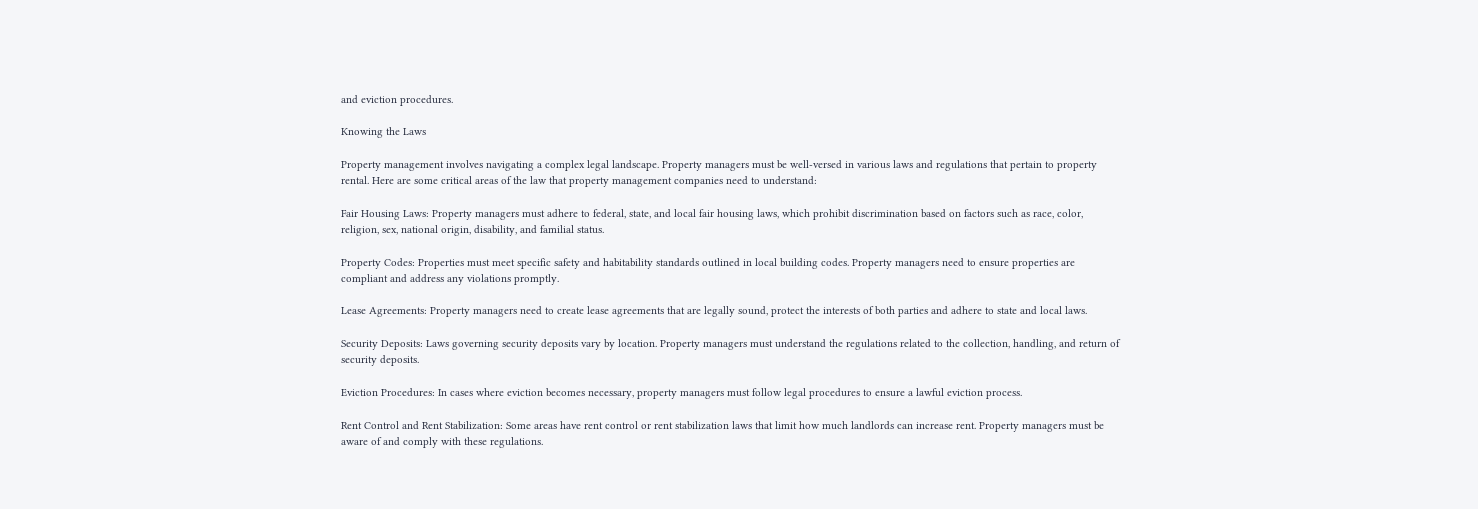and eviction procedures.

Knowing the Laws

Property management involves navigating a complex legal landscape. Property managers must be well-versed in various laws and regulations that pertain to property rental. Here are some critical areas of the law that property management companies need to understand:

Fair Housing Laws: Property managers must adhere to federal, state, and local fair housing laws, which prohibit discrimination based on factors such as race, color, religion, sex, national origin, disability, and familial status.

Property Codes: Properties must meet specific safety and habitability standards outlined in local building codes. Property managers need to ensure properties are compliant and address any violations promptly.

Lease Agreements: Property managers need to create lease agreements that are legally sound, protect the interests of both parties and adhere to state and local laws.

Security Deposits: Laws governing security deposits vary by location. Property managers must understand the regulations related to the collection, handling, and return of security deposits.

Eviction Procedures: In cases where eviction becomes necessary, property managers must follow legal procedures to ensure a lawful eviction process.

Rent Control and Rent Stabilization: Some areas have rent control or rent stabilization laws that limit how much landlords can increase rent. Property managers must be aware of and comply with these regulations.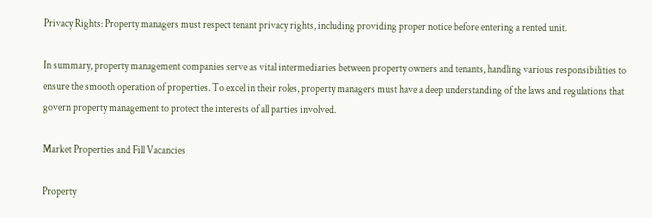Privacy Rights: Property managers must respect tenant privacy rights, including providing proper notice before entering a rented unit.

In summary, property management companies serve as vital intermediaries between property owners and tenants, handling various responsibilities to ensure the smooth operation of properties. To excel in their roles, property managers must have a deep understanding of the laws and regulations that govern property management to protect the interests of all parties involved.

Market Properties and Fill Vacancies

Property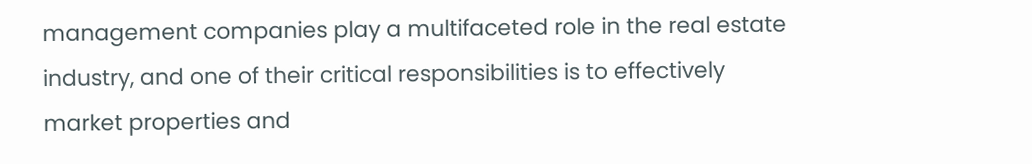management companies play a multifaceted role in the real estate industry, and one of their critical responsibilities is to effectively market properties and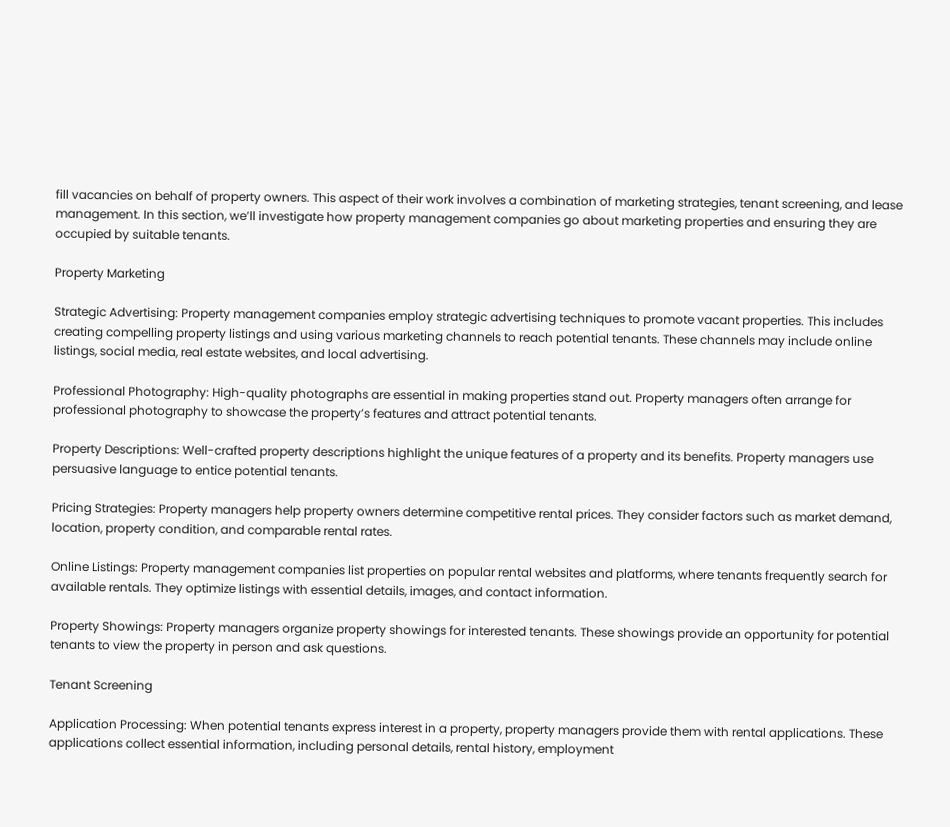fill vacancies on behalf of property owners. This aspect of their work involves a combination of marketing strategies, tenant screening, and lease management. In this section, we’ll investigate how property management companies go about marketing properties and ensuring they are occupied by suitable tenants.

Property Marketing

Strategic Advertising: Property management companies employ strategic advertising techniques to promote vacant properties. This includes creating compelling property listings and using various marketing channels to reach potential tenants. These channels may include online listings, social media, real estate websites, and local advertising.

Professional Photography: High-quality photographs are essential in making properties stand out. Property managers often arrange for professional photography to showcase the property’s features and attract potential tenants.

Property Descriptions: Well-crafted property descriptions highlight the unique features of a property and its benefits. Property managers use persuasive language to entice potential tenants.

Pricing Strategies: Property managers help property owners determine competitive rental prices. They consider factors such as market demand, location, property condition, and comparable rental rates.

Online Listings: Property management companies list properties on popular rental websites and platforms, where tenants frequently search for available rentals. They optimize listings with essential details, images, and contact information.

Property Showings: Property managers organize property showings for interested tenants. These showings provide an opportunity for potential tenants to view the property in person and ask questions.

Tenant Screening

Application Processing: When potential tenants express interest in a property, property managers provide them with rental applications. These applications collect essential information, including personal details, rental history, employment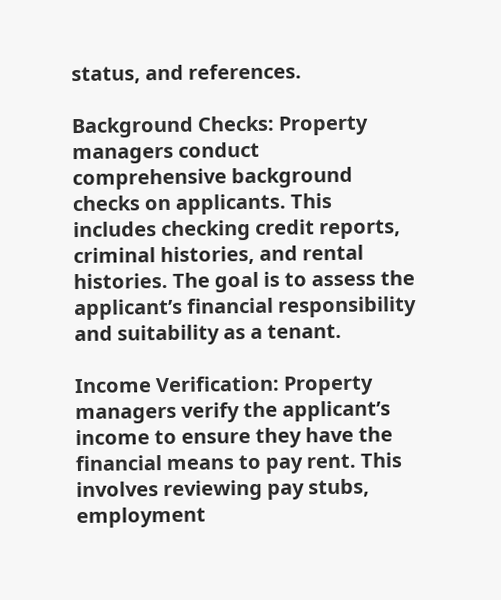status, and references.

Background Checks: Property managers conduct comprehensive background checks on applicants. This includes checking credit reports, criminal histories, and rental histories. The goal is to assess the applicant’s financial responsibility and suitability as a tenant.

Income Verification: Property managers verify the applicant’s income to ensure they have the financial means to pay rent. This involves reviewing pay stubs, employment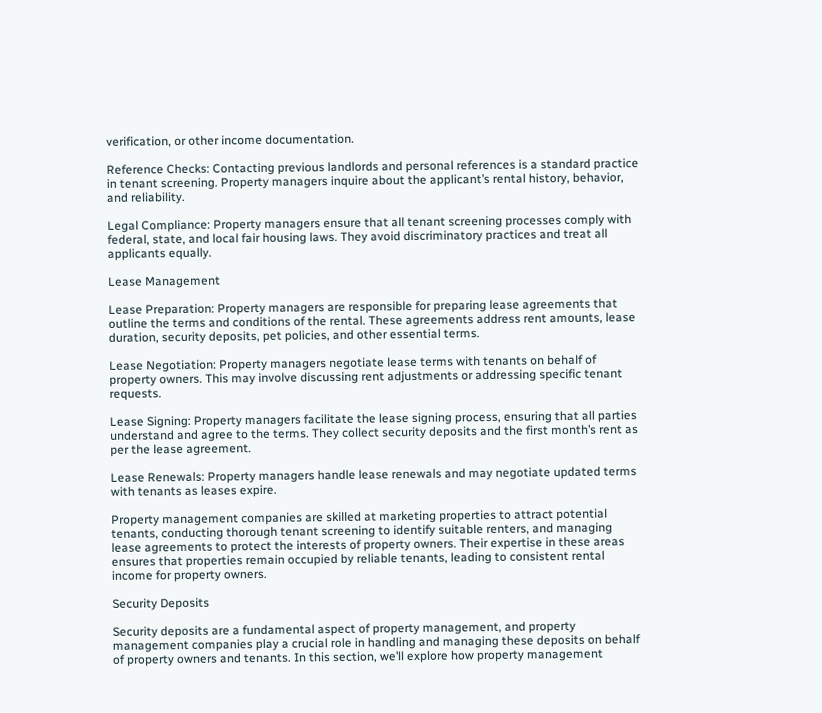verification, or other income documentation.

Reference Checks: Contacting previous landlords and personal references is a standard practice in tenant screening. Property managers inquire about the applicant’s rental history, behavior, and reliability.

Legal Compliance: Property managers ensure that all tenant screening processes comply with federal, state, and local fair housing laws. They avoid discriminatory practices and treat all applicants equally.

Lease Management

Lease Preparation: Property managers are responsible for preparing lease agreements that outline the terms and conditions of the rental. These agreements address rent amounts, lease duration, security deposits, pet policies, and other essential terms.

Lease Negotiation: Property managers negotiate lease terms with tenants on behalf of property owners. This may involve discussing rent adjustments or addressing specific tenant requests.

Lease Signing: Property managers facilitate the lease signing process, ensuring that all parties understand and agree to the terms. They collect security deposits and the first month’s rent as per the lease agreement.

Lease Renewals: Property managers handle lease renewals and may negotiate updated terms with tenants as leases expire.

Property management companies are skilled at marketing properties to attract potential tenants, conducting thorough tenant screening to identify suitable renters, and managing lease agreements to protect the interests of property owners. Their expertise in these areas ensures that properties remain occupied by reliable tenants, leading to consistent rental income for property owners.

Security Deposits

Security deposits are a fundamental aspect of property management, and property management companies play a crucial role in handling and managing these deposits on behalf of property owners and tenants. In this section, we’ll explore how property management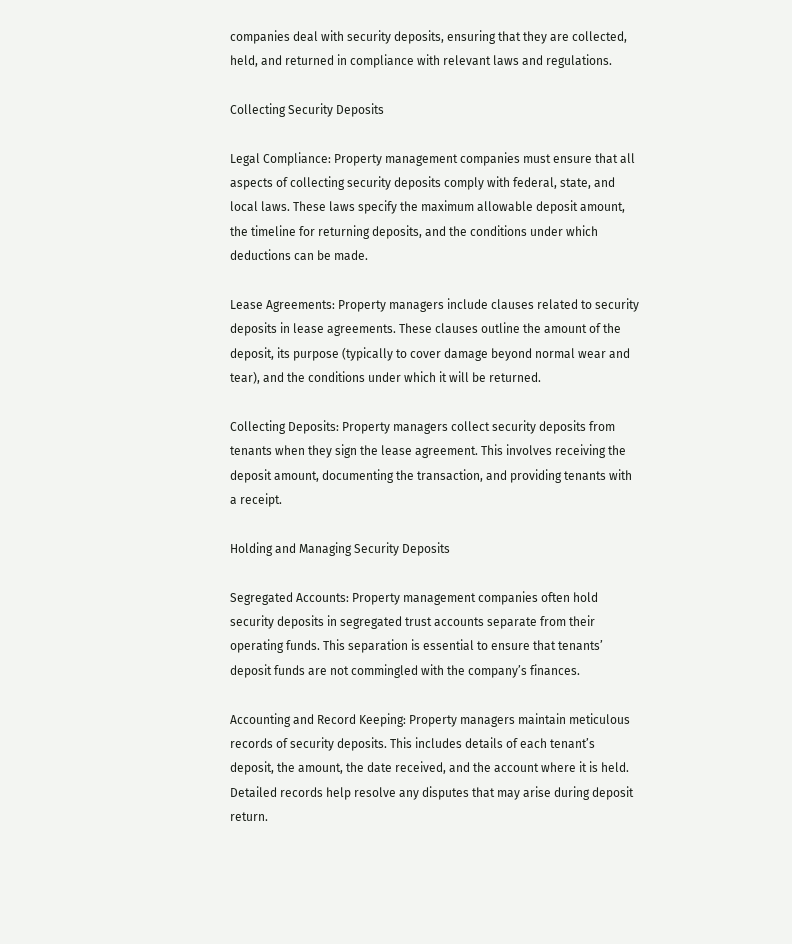companies deal with security deposits, ensuring that they are collected, held, and returned in compliance with relevant laws and regulations.

Collecting Security Deposits

Legal Compliance: Property management companies must ensure that all aspects of collecting security deposits comply with federal, state, and local laws. These laws specify the maximum allowable deposit amount, the timeline for returning deposits, and the conditions under which deductions can be made.

Lease Agreements: Property managers include clauses related to security deposits in lease agreements. These clauses outline the amount of the deposit, its purpose (typically to cover damage beyond normal wear and tear), and the conditions under which it will be returned.

Collecting Deposits: Property managers collect security deposits from tenants when they sign the lease agreement. This involves receiving the deposit amount, documenting the transaction, and providing tenants with a receipt.

Holding and Managing Security Deposits

Segregated Accounts: Property management companies often hold security deposits in segregated trust accounts separate from their operating funds. This separation is essential to ensure that tenants’ deposit funds are not commingled with the company’s finances.

Accounting and Record Keeping: Property managers maintain meticulous records of security deposits. This includes details of each tenant’s deposit, the amount, the date received, and the account where it is held. Detailed records help resolve any disputes that may arise during deposit return.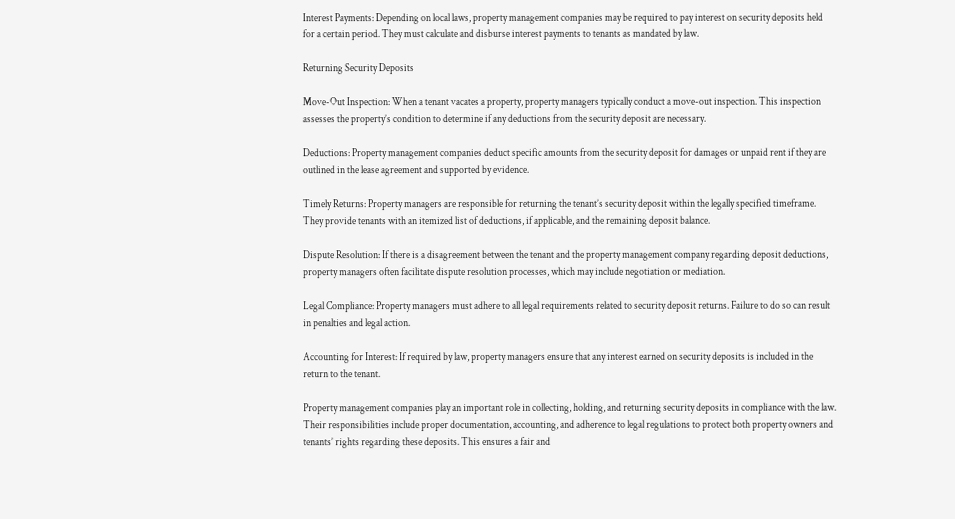Interest Payments: Depending on local laws, property management companies may be required to pay interest on security deposits held for a certain period. They must calculate and disburse interest payments to tenants as mandated by law.

Returning Security Deposits

Move-Out Inspection: When a tenant vacates a property, property managers typically conduct a move-out inspection. This inspection assesses the property’s condition to determine if any deductions from the security deposit are necessary.

Deductions: Property management companies deduct specific amounts from the security deposit for damages or unpaid rent if they are outlined in the lease agreement and supported by evidence.

Timely Returns: Property managers are responsible for returning the tenant’s security deposit within the legally specified timeframe. They provide tenants with an itemized list of deductions, if applicable, and the remaining deposit balance.

Dispute Resolution: If there is a disagreement between the tenant and the property management company regarding deposit deductions, property managers often facilitate dispute resolution processes, which may include negotiation or mediation.

Legal Compliance: Property managers must adhere to all legal requirements related to security deposit returns. Failure to do so can result in penalties and legal action.

Accounting for Interest: If required by law, property managers ensure that any interest earned on security deposits is included in the return to the tenant.

Property management companies play an important role in collecting, holding, and returning security deposits in compliance with the law. Their responsibilities include proper documentation, accounting, and adherence to legal regulations to protect both property owners and tenants’ rights regarding these deposits. This ensures a fair and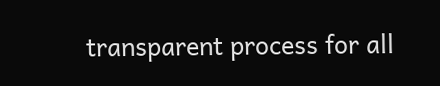transparent process for all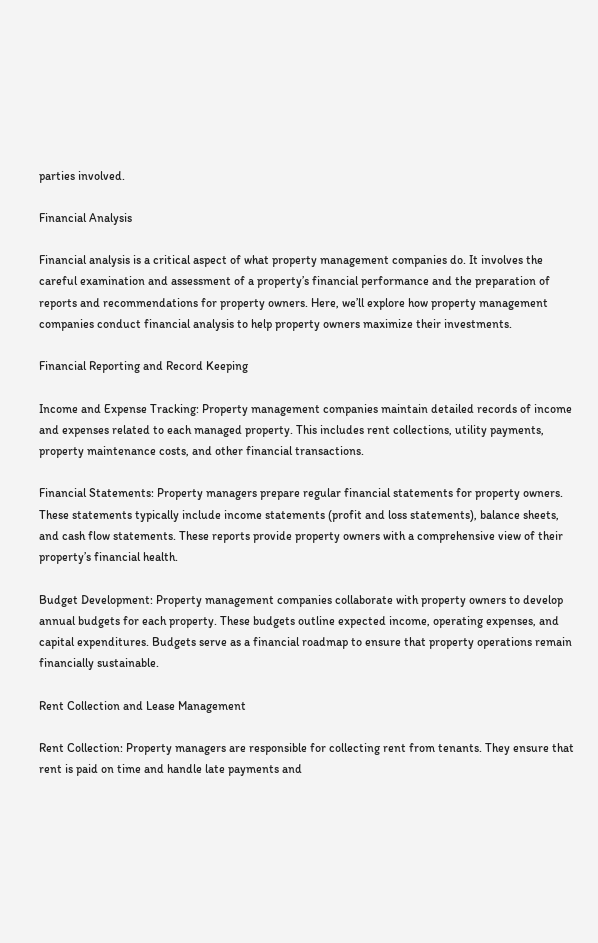parties involved.

Financial Analysis

Financial analysis is a critical aspect of what property management companies do. It involves the careful examination and assessment of a property’s financial performance and the preparation of reports and recommendations for property owners. Here, we’ll explore how property management companies conduct financial analysis to help property owners maximize their investments.

Financial Reporting and Record Keeping

Income and Expense Tracking: Property management companies maintain detailed records of income and expenses related to each managed property. This includes rent collections, utility payments, property maintenance costs, and other financial transactions.

Financial Statements: Property managers prepare regular financial statements for property owners. These statements typically include income statements (profit and loss statements), balance sheets, and cash flow statements. These reports provide property owners with a comprehensive view of their property’s financial health.

Budget Development: Property management companies collaborate with property owners to develop annual budgets for each property. These budgets outline expected income, operating expenses, and capital expenditures. Budgets serve as a financial roadmap to ensure that property operations remain financially sustainable.

Rent Collection and Lease Management

Rent Collection: Property managers are responsible for collecting rent from tenants. They ensure that rent is paid on time and handle late payments and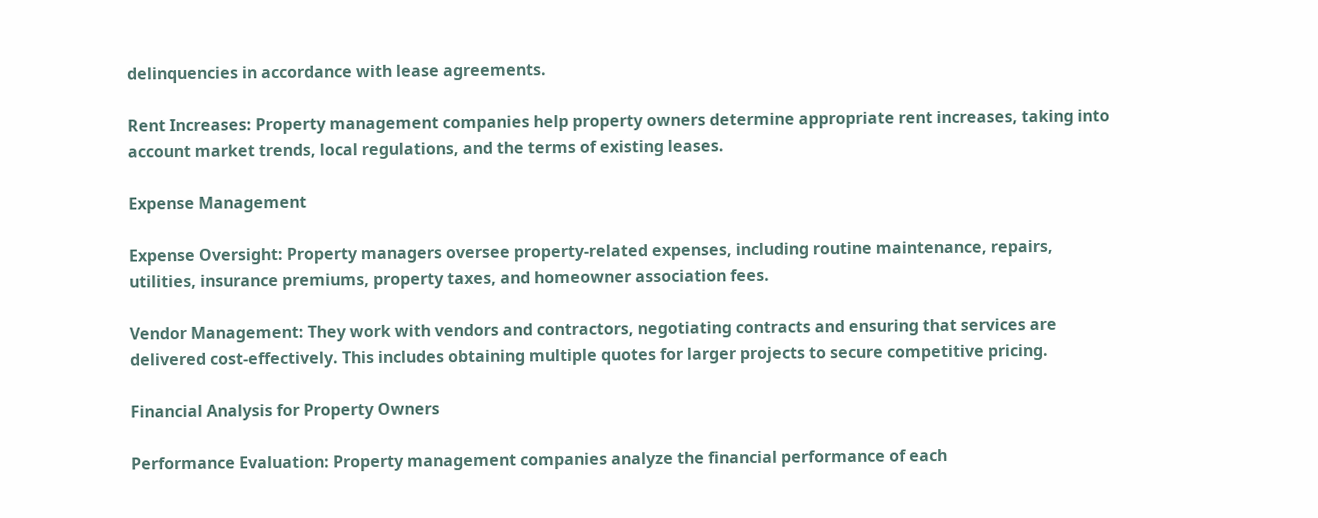delinquencies in accordance with lease agreements.

Rent Increases: Property management companies help property owners determine appropriate rent increases, taking into account market trends, local regulations, and the terms of existing leases.

Expense Management

Expense Oversight: Property managers oversee property-related expenses, including routine maintenance, repairs, utilities, insurance premiums, property taxes, and homeowner association fees.

Vendor Management: They work with vendors and contractors, negotiating contracts and ensuring that services are delivered cost-effectively. This includes obtaining multiple quotes for larger projects to secure competitive pricing.

Financial Analysis for Property Owners

Performance Evaluation: Property management companies analyze the financial performance of each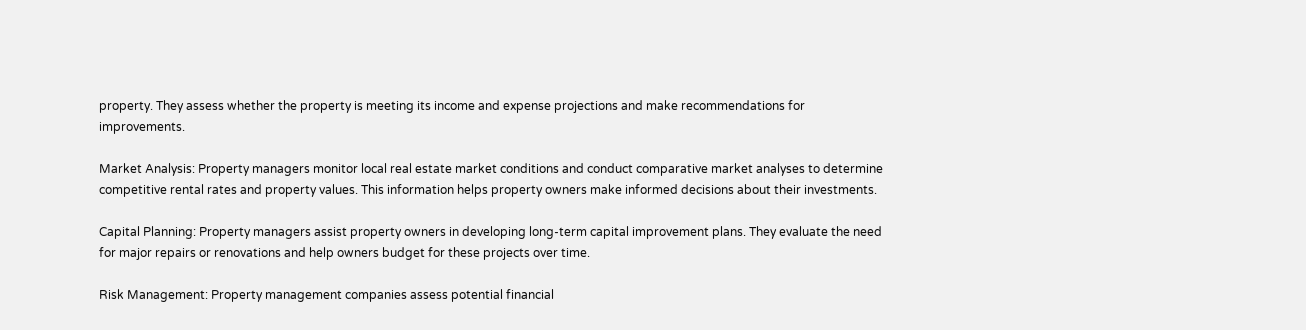property. They assess whether the property is meeting its income and expense projections and make recommendations for improvements.

Market Analysis: Property managers monitor local real estate market conditions and conduct comparative market analyses to determine competitive rental rates and property values. This information helps property owners make informed decisions about their investments.

Capital Planning: Property managers assist property owners in developing long-term capital improvement plans. They evaluate the need for major repairs or renovations and help owners budget for these projects over time.

Risk Management: Property management companies assess potential financial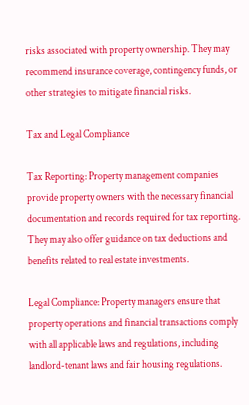risks associated with property ownership. They may recommend insurance coverage, contingency funds, or other strategies to mitigate financial risks.

Tax and Legal Compliance

Tax Reporting: Property management companies provide property owners with the necessary financial documentation and records required for tax reporting. They may also offer guidance on tax deductions and benefits related to real estate investments.

Legal Compliance: Property managers ensure that property operations and financial transactions comply with all applicable laws and regulations, including landlord-tenant laws and fair housing regulations.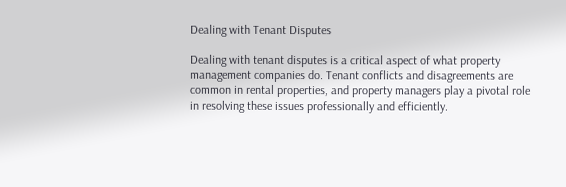Dealing with Tenant Disputes

Dealing with tenant disputes is a critical aspect of what property management companies do. Tenant conflicts and disagreements are common in rental properties, and property managers play a pivotal role in resolving these issues professionally and efficiently.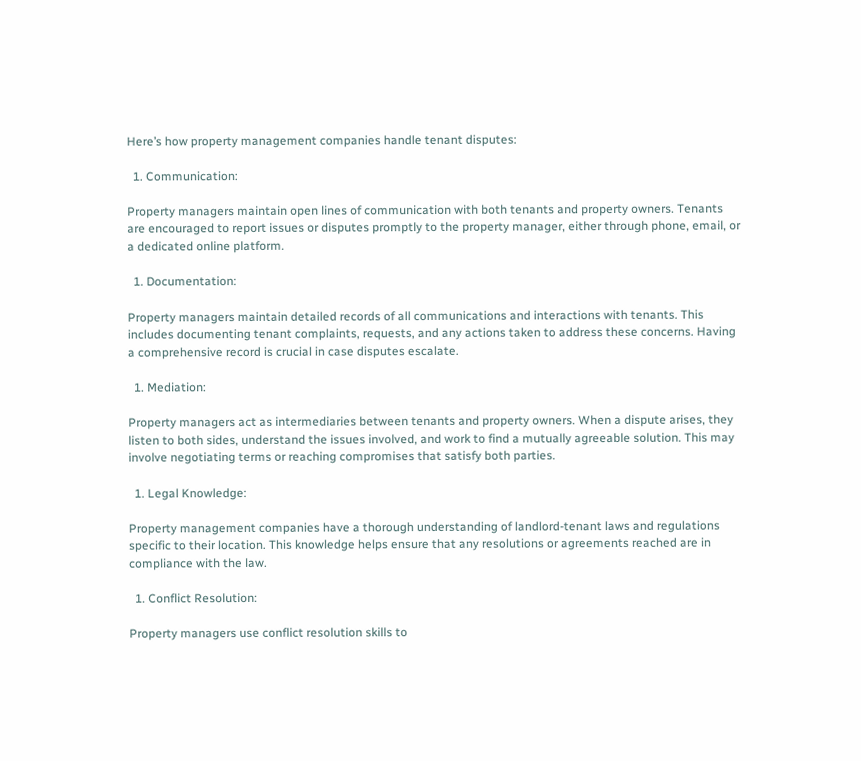Here’s how property management companies handle tenant disputes:

  1. Communication:

Property managers maintain open lines of communication with both tenants and property owners. Tenants are encouraged to report issues or disputes promptly to the property manager, either through phone, email, or a dedicated online platform.

  1. Documentation:

Property managers maintain detailed records of all communications and interactions with tenants. This includes documenting tenant complaints, requests, and any actions taken to address these concerns. Having a comprehensive record is crucial in case disputes escalate.

  1. Mediation:

Property managers act as intermediaries between tenants and property owners. When a dispute arises, they listen to both sides, understand the issues involved, and work to find a mutually agreeable solution. This may involve negotiating terms or reaching compromises that satisfy both parties.

  1. Legal Knowledge:

Property management companies have a thorough understanding of landlord-tenant laws and regulations specific to their location. This knowledge helps ensure that any resolutions or agreements reached are in compliance with the law.

  1. Conflict Resolution:

Property managers use conflict resolution skills to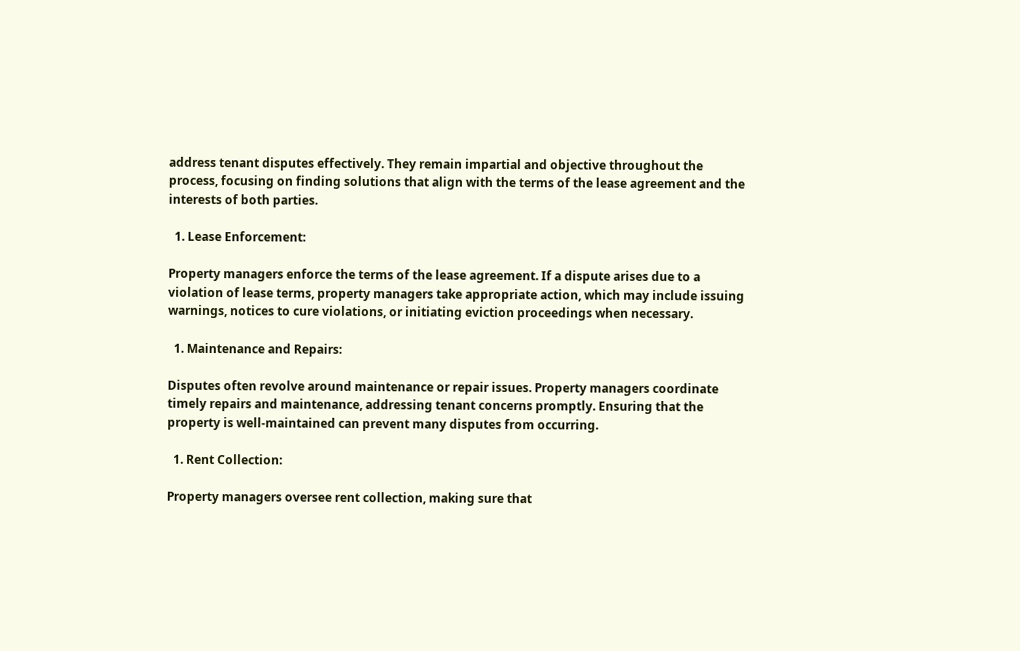address tenant disputes effectively. They remain impartial and objective throughout the process, focusing on finding solutions that align with the terms of the lease agreement and the interests of both parties.

  1. Lease Enforcement:

Property managers enforce the terms of the lease agreement. If a dispute arises due to a violation of lease terms, property managers take appropriate action, which may include issuing warnings, notices to cure violations, or initiating eviction proceedings when necessary.

  1. Maintenance and Repairs:

Disputes often revolve around maintenance or repair issues. Property managers coordinate timely repairs and maintenance, addressing tenant concerns promptly. Ensuring that the property is well-maintained can prevent many disputes from occurring.

  1. Rent Collection:

Property managers oversee rent collection, making sure that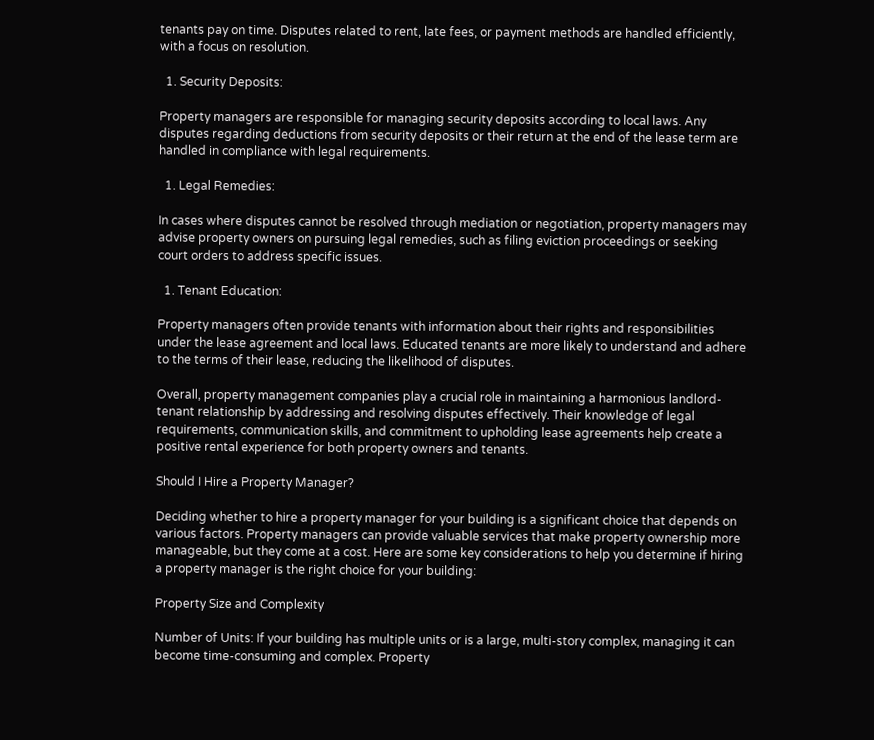tenants pay on time. Disputes related to rent, late fees, or payment methods are handled efficiently, with a focus on resolution.

  1. Security Deposits:

Property managers are responsible for managing security deposits according to local laws. Any disputes regarding deductions from security deposits or their return at the end of the lease term are handled in compliance with legal requirements.

  1. Legal Remedies:

In cases where disputes cannot be resolved through mediation or negotiation, property managers may advise property owners on pursuing legal remedies, such as filing eviction proceedings or seeking court orders to address specific issues.

  1. Tenant Education:

Property managers often provide tenants with information about their rights and responsibilities under the lease agreement and local laws. Educated tenants are more likely to understand and adhere to the terms of their lease, reducing the likelihood of disputes.

Overall, property management companies play a crucial role in maintaining a harmonious landlord-tenant relationship by addressing and resolving disputes effectively. Their knowledge of legal requirements, communication skills, and commitment to upholding lease agreements help create a positive rental experience for both property owners and tenants.

Should I Hire a Property Manager?

Deciding whether to hire a property manager for your building is a significant choice that depends on various factors. Property managers can provide valuable services that make property ownership more manageable, but they come at a cost. Here are some key considerations to help you determine if hiring a property manager is the right choice for your building:

Property Size and Complexity

Number of Units: If your building has multiple units or is a large, multi-story complex, managing it can become time-consuming and complex. Property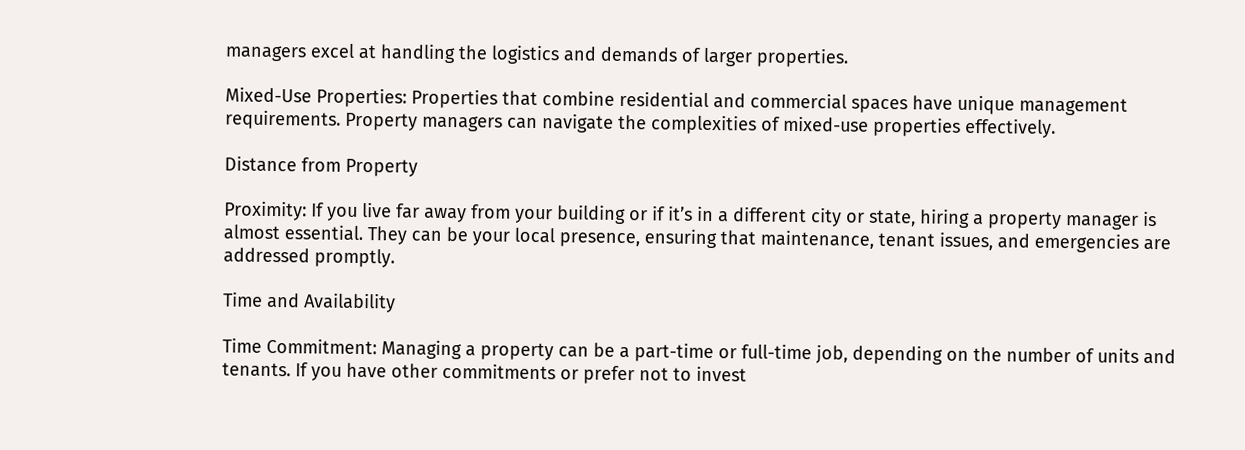managers excel at handling the logistics and demands of larger properties.

Mixed-Use Properties: Properties that combine residential and commercial spaces have unique management requirements. Property managers can navigate the complexities of mixed-use properties effectively.

Distance from Property

Proximity: If you live far away from your building or if it’s in a different city or state, hiring a property manager is almost essential. They can be your local presence, ensuring that maintenance, tenant issues, and emergencies are addressed promptly.

Time and Availability

Time Commitment: Managing a property can be a part-time or full-time job, depending on the number of units and tenants. If you have other commitments or prefer not to invest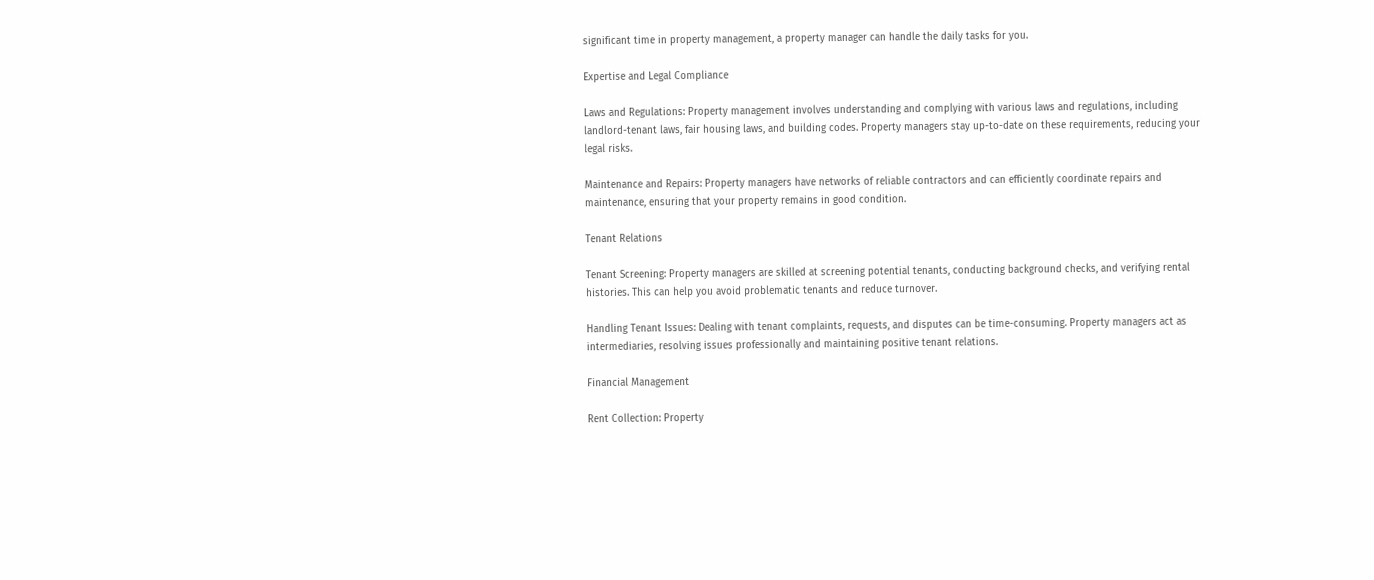significant time in property management, a property manager can handle the daily tasks for you.

Expertise and Legal Compliance

Laws and Regulations: Property management involves understanding and complying with various laws and regulations, including landlord-tenant laws, fair housing laws, and building codes. Property managers stay up-to-date on these requirements, reducing your legal risks.

Maintenance and Repairs: Property managers have networks of reliable contractors and can efficiently coordinate repairs and maintenance, ensuring that your property remains in good condition.

Tenant Relations

Tenant Screening: Property managers are skilled at screening potential tenants, conducting background checks, and verifying rental histories. This can help you avoid problematic tenants and reduce turnover.

Handling Tenant Issues: Dealing with tenant complaints, requests, and disputes can be time-consuming. Property managers act as intermediaries, resolving issues professionally and maintaining positive tenant relations.

Financial Management

Rent Collection: Property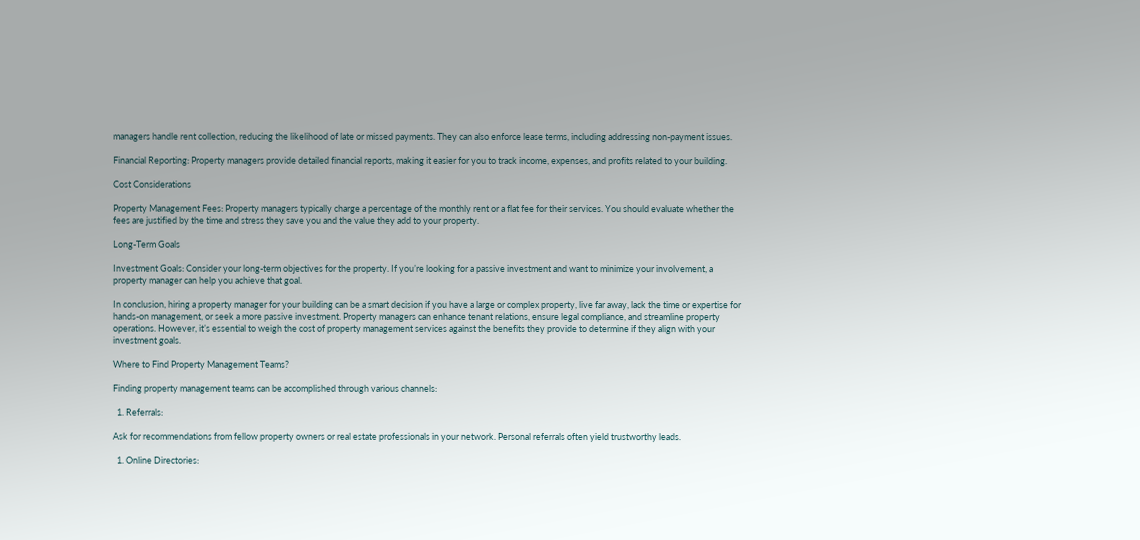managers handle rent collection, reducing the likelihood of late or missed payments. They can also enforce lease terms, including addressing non-payment issues.

Financial Reporting: Property managers provide detailed financial reports, making it easier for you to track income, expenses, and profits related to your building.

Cost Considerations

Property Management Fees: Property managers typically charge a percentage of the monthly rent or a flat fee for their services. You should evaluate whether the fees are justified by the time and stress they save you and the value they add to your property.

Long-Term Goals

Investment Goals: Consider your long-term objectives for the property. If you’re looking for a passive investment and want to minimize your involvement, a property manager can help you achieve that goal.

In conclusion, hiring a property manager for your building can be a smart decision if you have a large or complex property, live far away, lack the time or expertise for hands-on management, or seek a more passive investment. Property managers can enhance tenant relations, ensure legal compliance, and streamline property operations. However, it’s essential to weigh the cost of property management services against the benefits they provide to determine if they align with your investment goals.

Where to Find Property Management Teams?

Finding property management teams can be accomplished through various channels:

  1. Referrals:

Ask for recommendations from fellow property owners or real estate professionals in your network. Personal referrals often yield trustworthy leads.

  1. Online Directories: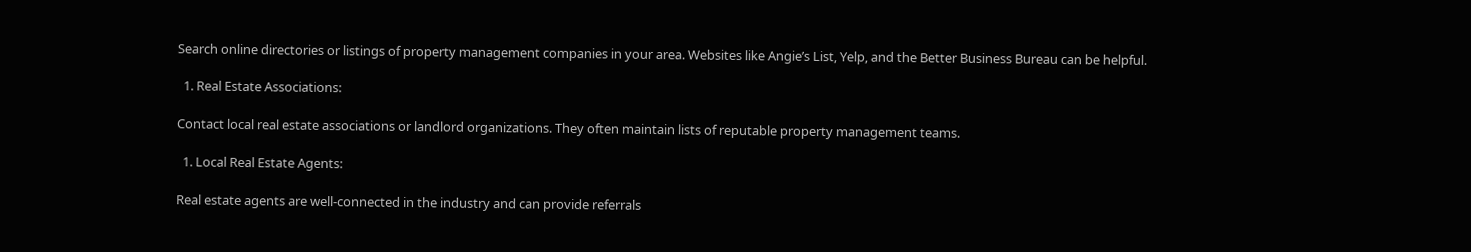Search online directories or listings of property management companies in your area. Websites like Angie’s List, Yelp, and the Better Business Bureau can be helpful.

  1. Real Estate Associations:

Contact local real estate associations or landlord organizations. They often maintain lists of reputable property management teams.

  1. Local Real Estate Agents:

Real estate agents are well-connected in the industry and can provide referrals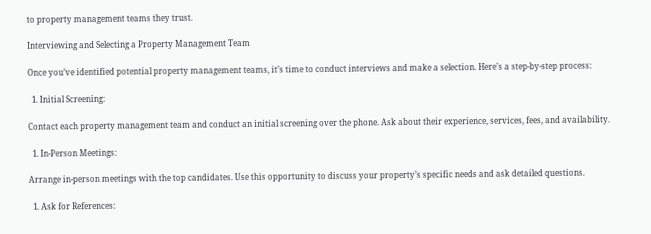to property management teams they trust.

Interviewing and Selecting a Property Management Team

Once you’ve identified potential property management teams, it’s time to conduct interviews and make a selection. Here’s a step-by-step process:

  1. Initial Screening:

Contact each property management team and conduct an initial screening over the phone. Ask about their experience, services, fees, and availability.

  1. In-Person Meetings:

Arrange in-person meetings with the top candidates. Use this opportunity to discuss your property’s specific needs and ask detailed questions.

  1. Ask for References: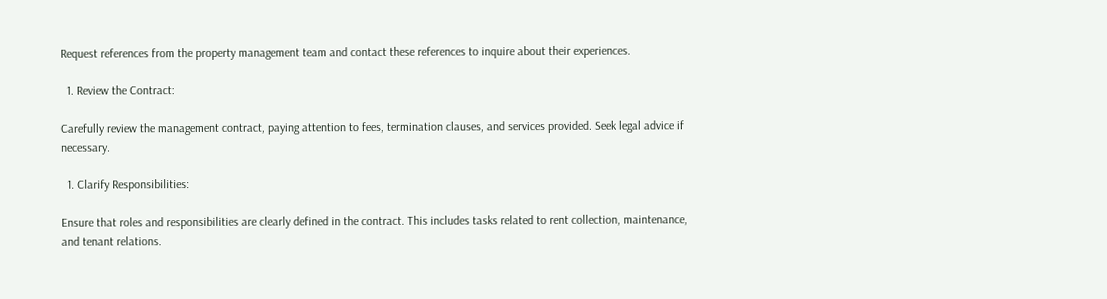Request references from the property management team and contact these references to inquire about their experiences.

  1. Review the Contract:

Carefully review the management contract, paying attention to fees, termination clauses, and services provided. Seek legal advice if necessary.

  1. Clarify Responsibilities:

Ensure that roles and responsibilities are clearly defined in the contract. This includes tasks related to rent collection, maintenance, and tenant relations.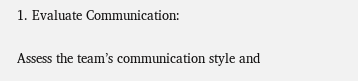1. Evaluate Communication:

Assess the team’s communication style and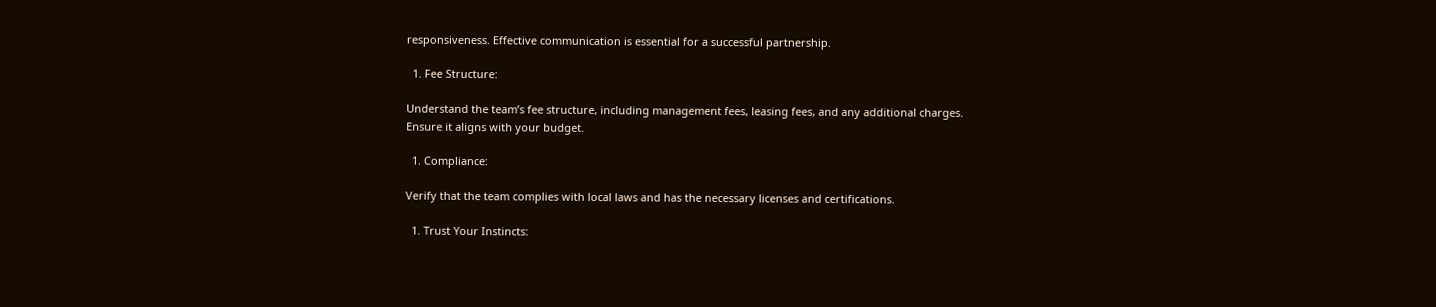responsiveness. Effective communication is essential for a successful partnership.

  1. Fee Structure:

Understand the team’s fee structure, including management fees, leasing fees, and any additional charges. Ensure it aligns with your budget.

  1. Compliance:

Verify that the team complies with local laws and has the necessary licenses and certifications.

  1. Trust Your Instincts: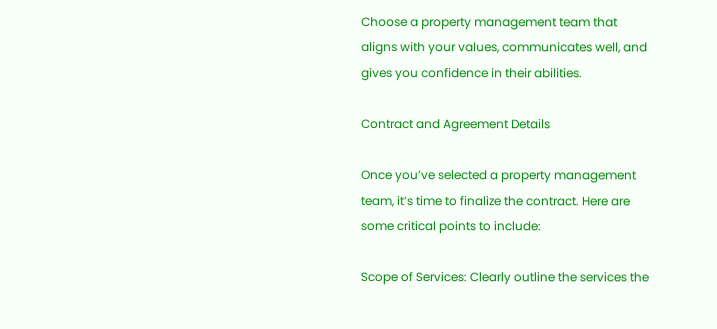Choose a property management team that aligns with your values, communicates well, and gives you confidence in their abilities.

Contract and Agreement Details

Once you’ve selected a property management team, it’s time to finalize the contract. Here are some critical points to include:

Scope of Services: Clearly outline the services the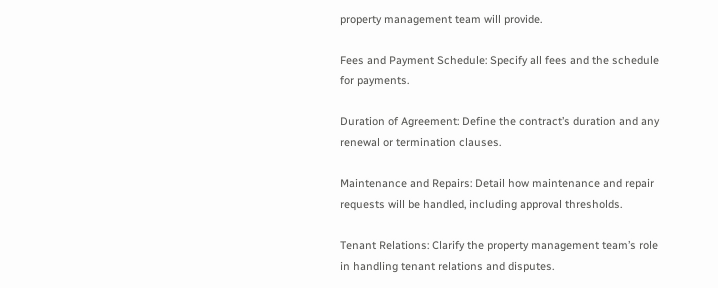property management team will provide.

Fees and Payment Schedule: Specify all fees and the schedule for payments.

Duration of Agreement: Define the contract’s duration and any renewal or termination clauses.

Maintenance and Repairs: Detail how maintenance and repair requests will be handled, including approval thresholds.

Tenant Relations: Clarify the property management team’s role in handling tenant relations and disputes.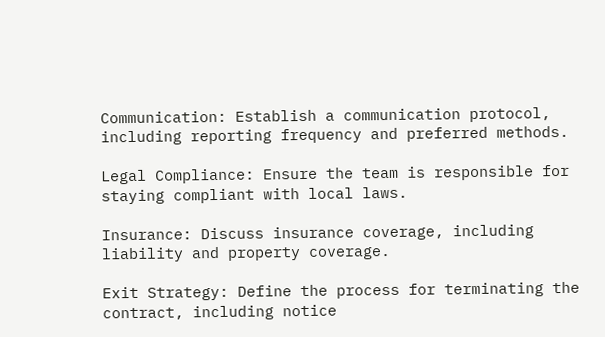Communication: Establish a communication protocol, including reporting frequency and preferred methods.

Legal Compliance: Ensure the team is responsible for staying compliant with local laws.

Insurance: Discuss insurance coverage, including liability and property coverage.

Exit Strategy: Define the process for terminating the contract, including notice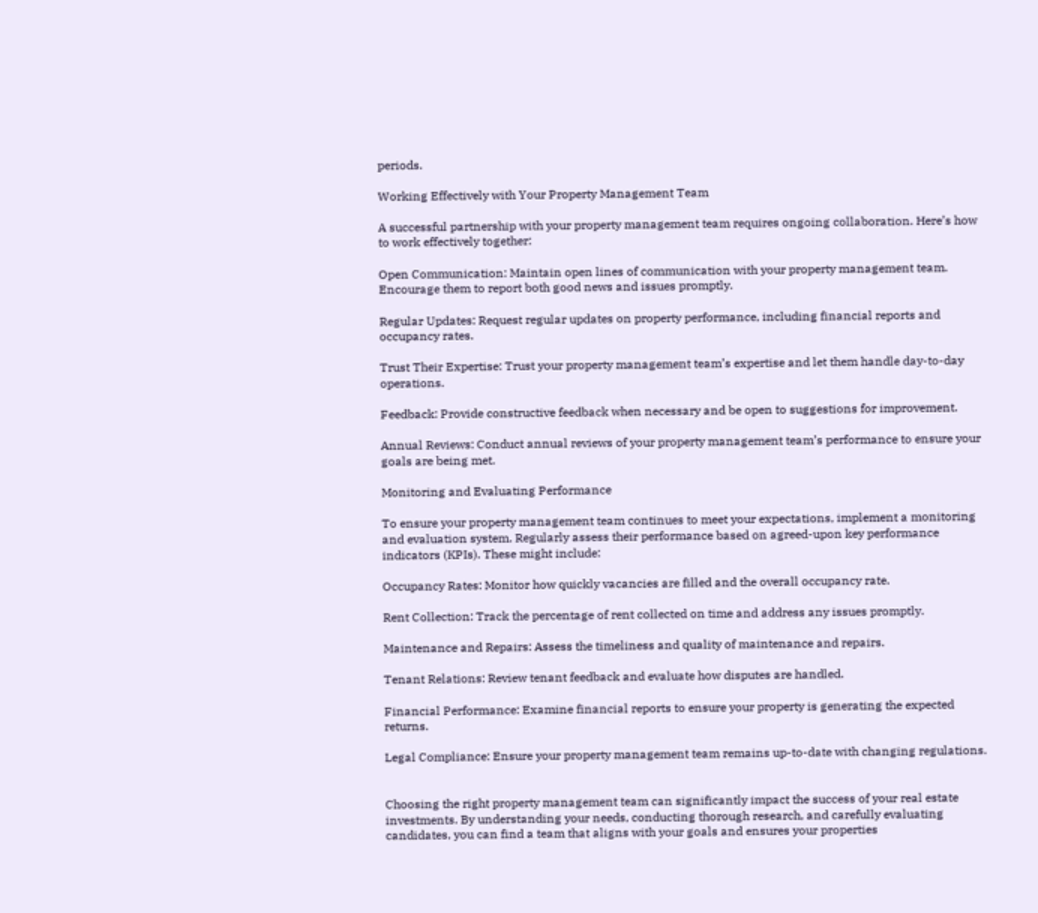periods.

Working Effectively with Your Property Management Team

A successful partnership with your property management team requires ongoing collaboration. Here’s how to work effectively together:

Open Communication: Maintain open lines of communication with your property management team. Encourage them to report both good news and issues promptly.

Regular Updates: Request regular updates on property performance, including financial reports and occupancy rates.

Trust Their Expertise: Trust your property management team’s expertise and let them handle day-to-day operations.

Feedback: Provide constructive feedback when necessary and be open to suggestions for improvement.

Annual Reviews: Conduct annual reviews of your property management team’s performance to ensure your goals are being met.

Monitoring and Evaluating Performance

To ensure your property management team continues to meet your expectations, implement a monitoring and evaluation system. Regularly assess their performance based on agreed-upon key performance indicators (KPIs). These might include:

Occupancy Rates: Monitor how quickly vacancies are filled and the overall occupancy rate.

Rent Collection: Track the percentage of rent collected on time and address any issues promptly.

Maintenance and Repairs: Assess the timeliness and quality of maintenance and repairs.

Tenant Relations: Review tenant feedback and evaluate how disputes are handled.

Financial Performance: Examine financial reports to ensure your property is generating the expected returns.

Legal Compliance: Ensure your property management team remains up-to-date with changing regulations.


Choosing the right property management team can significantly impact the success of your real estate investments. By understanding your needs, conducting thorough research, and carefully evaluating candidates, you can find a team that aligns with your goals and ensures your properties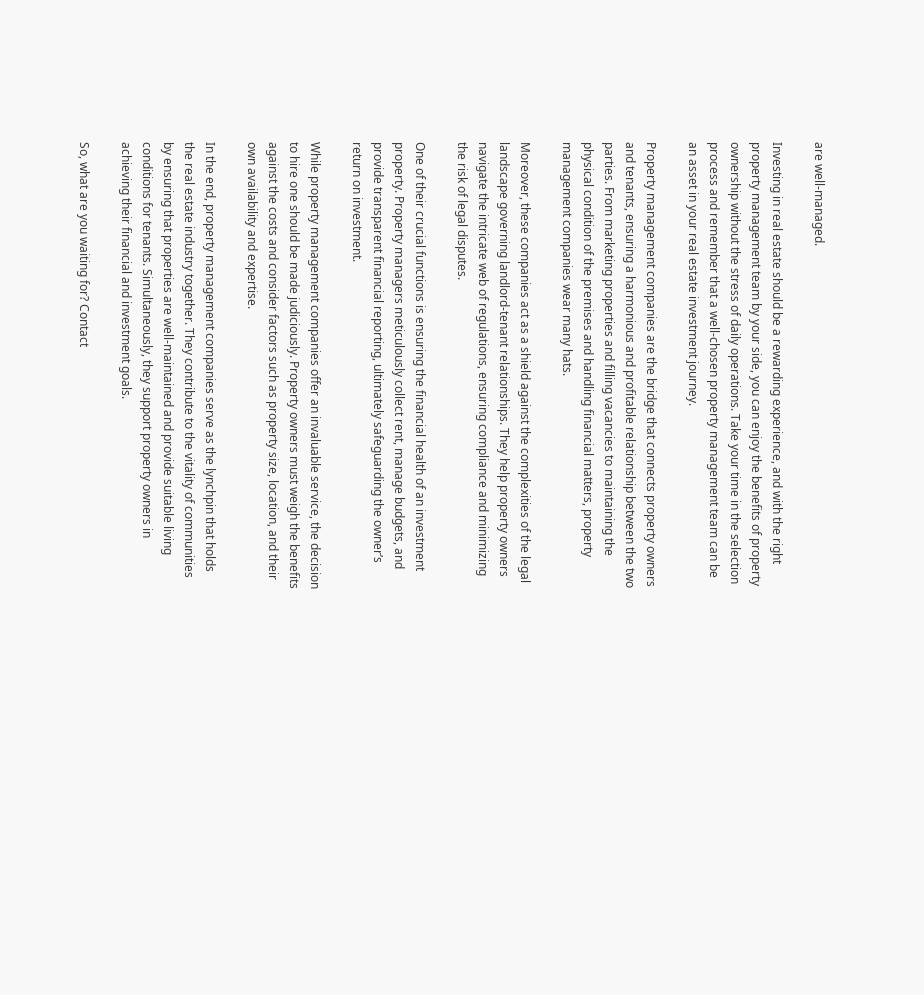are well-managed.

Investing in real estate should be a rewarding experience, and with the right property management team by your side, you can enjoy the benefits of property ownership without the stress of daily operations. Take your time in the selection process and remember that a well-chosen property management team can be an asset in your real estate investment journey.

Property management companies are the bridge that connects property owners and tenants, ensuring a harmonious and profitable relationship between the two parties. From marketing properties and filling vacancies to maintaining the physical condition of the premises and handling financial matters, property management companies wear many hats.

Moreover, these companies act as a shield against the complexities of the legal landscape governing landlord-tenant relationships. They help property owners navigate the intricate web of regulations, ensuring compliance and minimizing the risk of legal disputes.

One of their crucial functions is ensuring the financial health of an investment property. Property managers meticulously collect rent, manage budgets, and provide transparent financial reporting, ultimately safeguarding the owner’s return on investment.

While property management companies offer an invaluable service, the decision to hire one should be made judiciously. Property owners must weigh the benefits against the costs and consider factors such as property size, location, and their own availability and expertise.

In the end, property management companies serve as the lynchpin that holds the real estate industry together. They contribute to the vitality of communities by ensuring that properties are well-maintained and provide suitable living conditions for tenants. Simultaneously, they support property owners in achieving their financial and investment goals.

So, what are you waiting for? Contact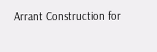Arrant Construction for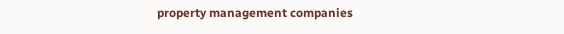property management companies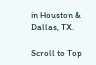in Houston & Dallas, TX.

Scroll to Top